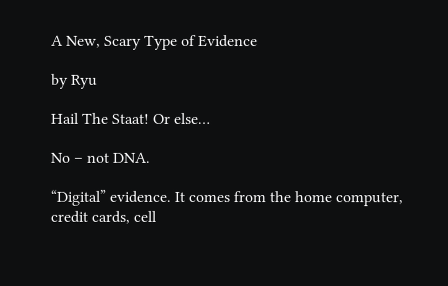A New, Scary Type of Evidence

by Ryu

Hail The Staat! Or else…

No – not DNA.

“Digital” evidence. It comes from the home computer, credit cards, cell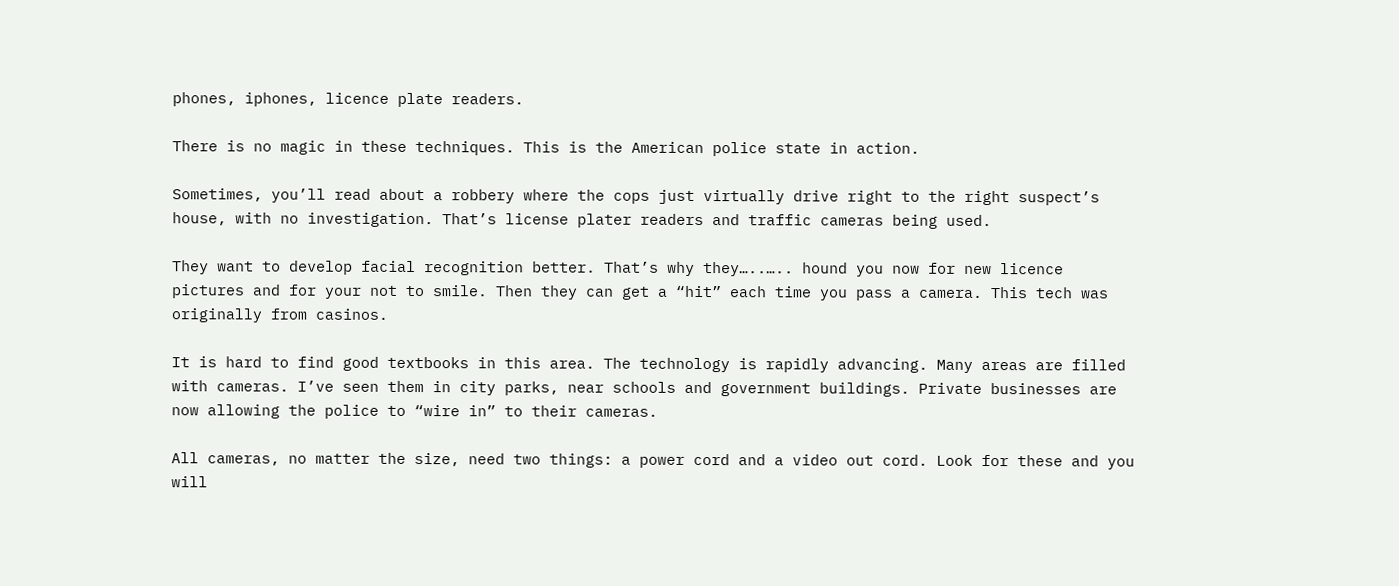phones, iphones, licence plate readers.

There is no magic in these techniques. This is the American police state in action.

Sometimes, you’ll read about a robbery where the cops just virtually drive right to the right suspect’s house, with no investigation. That’s license plater readers and traffic cameras being used.

They want to develop facial recognition better. That’s why they…..….. hound you now for new licence pictures and for your not to smile. Then they can get a “hit” each time you pass a camera. This tech was originally from casinos.

It is hard to find good textbooks in this area. The technology is rapidly advancing. Many areas are filled with cameras. I’ve seen them in city parks, near schools and government buildings. Private businesses are now allowing the police to “wire in” to their cameras.

All cameras, no matter the size, need two things: a power cord and a video out cord. Look for these and you will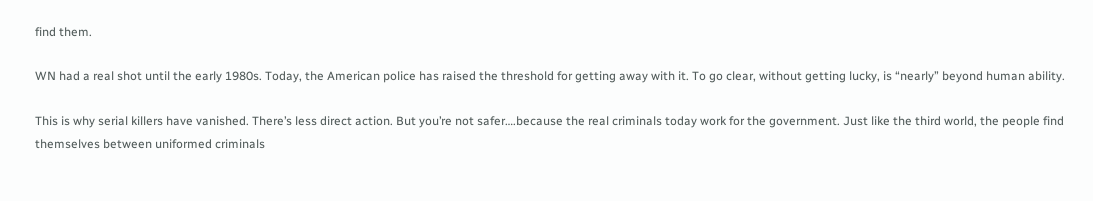find them.

WN had a real shot until the early 1980s. Today, the American police has raised the threshold for getting away with it. To go clear, without getting lucky, is “nearly” beyond human ability.

This is why serial killers have vanished. There’s less direct action. But you’re not safer….because the real criminals today work for the government. Just like the third world, the people find themselves between uniformed criminals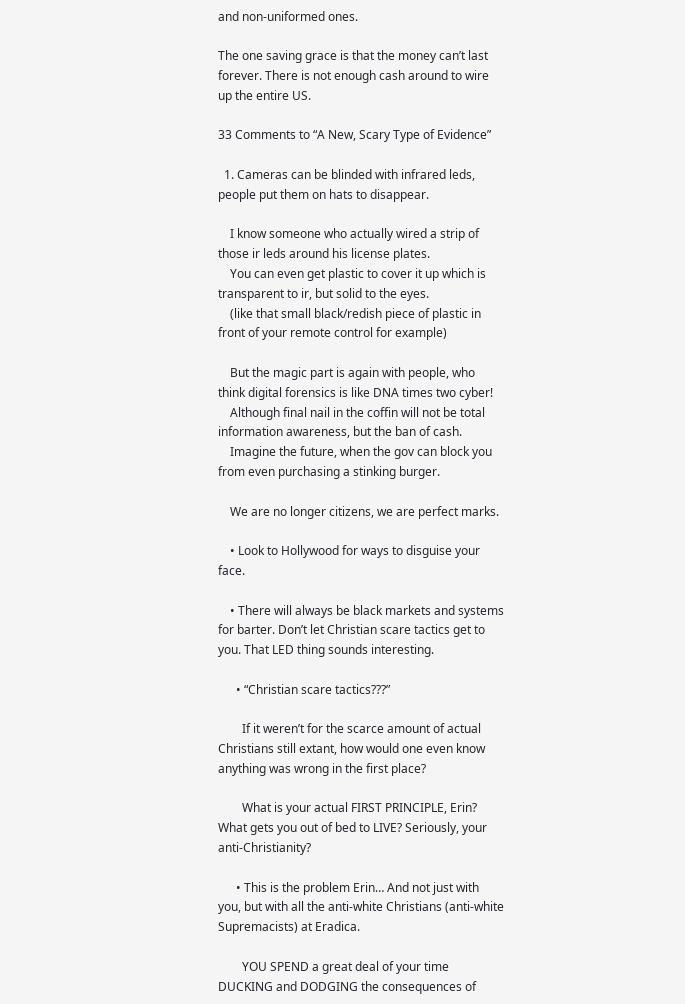and non-uniformed ones.

The one saving grace is that the money can’t last forever. There is not enough cash around to wire up the entire US.

33 Comments to “A New, Scary Type of Evidence”

  1. Cameras can be blinded with infrared leds, people put them on hats to disappear.

    I know someone who actually wired a strip of those ir leds around his license plates.
    You can even get plastic to cover it up which is transparent to ir, but solid to the eyes.
    (like that small black/redish piece of plastic in front of your remote control for example)

    But the magic part is again with people, who think digital forensics is like DNA times two cyber!
    Although final nail in the coffin will not be total information awareness, but the ban of cash.
    Imagine the future, when the gov can block you from even purchasing a stinking burger.

    We are no longer citizens, we are perfect marks.

    • Look to Hollywood for ways to disguise your face.

    • There will always be black markets and systems for barter. Don’t let Christian scare tactics get to you. That LED thing sounds interesting.

      • “Christian scare tactics???”

        If it weren’t for the scarce amount of actual Christians still extant, how would one even know anything was wrong in the first place?

        What is your actual FIRST PRINCIPLE, Erin? What gets you out of bed to LIVE? Seriously, your anti-Christianity?

      • This is the problem Erin… And not just with you, but with all the anti-white Christians (anti-white Supremacists) at Eradica.

        YOU SPEND a great deal of your time DUCKING and DODGING the consequences of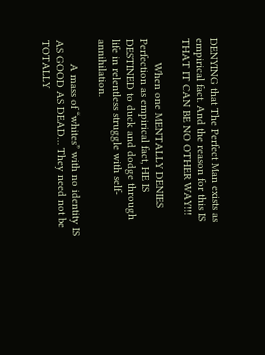DENYING that The Perfect Man exists as empirical fact. And the reason for this IS THAT IT CAN BE NO OTHER WAY!!!

        When one MENTALLY DENIES Perfection as empirical fact, HE IS DESTINED to duck and dodge through life in relentless struggle with self-annihilation.

        A mass of “whites” with no identity IS AS GOOD AS DEAD… They need not be TOTALLY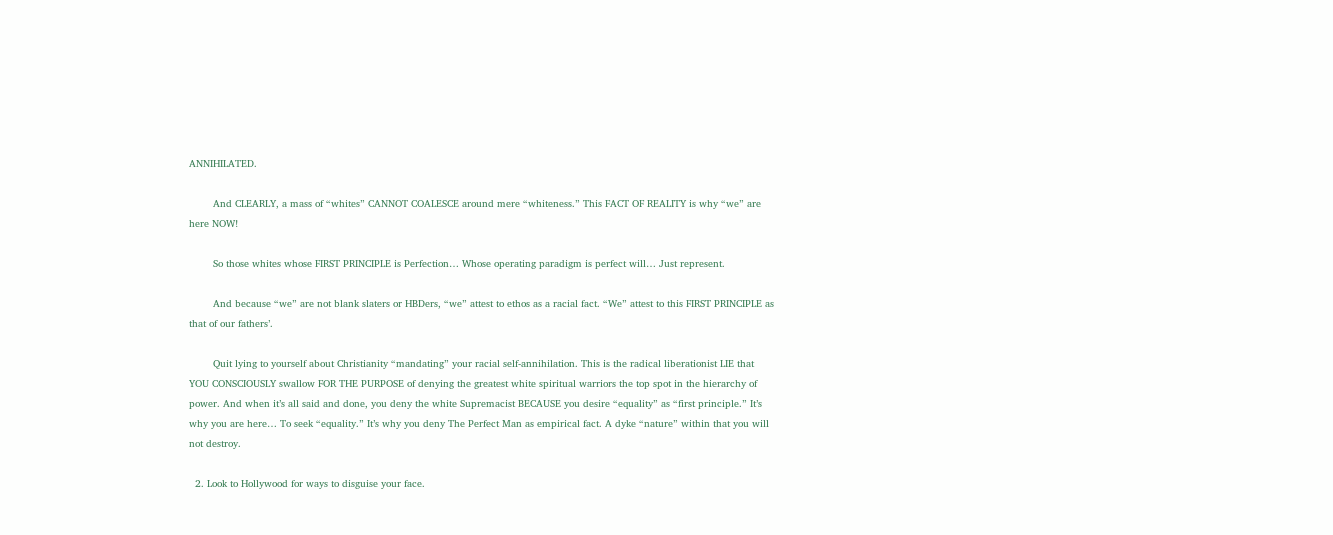ANNIHILATED.

        And CLEARLY, a mass of “whites” CANNOT COALESCE around mere “whiteness.” This FACT OF REALITY is why “we” are here NOW!

        So those whites whose FIRST PRINCIPLE is Perfection… Whose operating paradigm is perfect will… Just represent.

        And because “we” are not blank slaters or HBDers, “we” attest to ethos as a racial fact. “We” attest to this FIRST PRINCIPLE as that of our fathers’.

        Quit lying to yourself about Christianity “mandating” your racial self-annihilation. This is the radical liberationist LIE that YOU CONSCIOUSLY swallow FOR THE PURPOSE of denying the greatest white spiritual warriors the top spot in the hierarchy of power. And when it’s all said and done, you deny the white Supremacist BECAUSE you desire “equality” as “first principle.” It’s why you are here… To seek “equality.” It’s why you deny The Perfect Man as empirical fact. A dyke “nature” within that you will not destroy.

  2. Look to Hollywood for ways to disguise your face.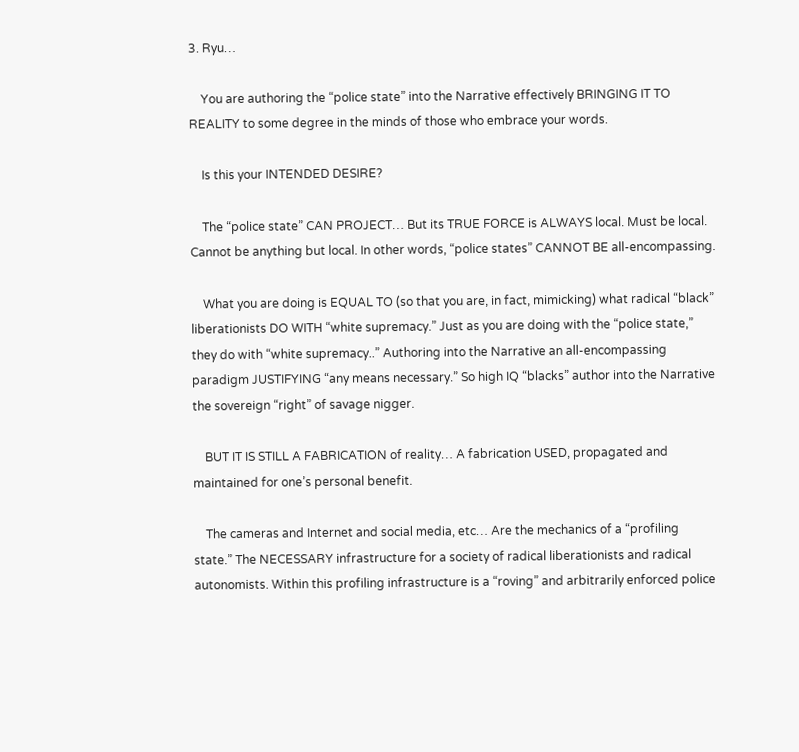3. Ryu…

    You are authoring the “police state” into the Narrative effectively BRINGING IT TO REALITY to some degree in the minds of those who embrace your words.

    Is this your INTENDED DESIRE?

    The “police state” CAN PROJECT… But its TRUE FORCE is ALWAYS local. Must be local. Cannot be anything but local. In other words, “police states” CANNOT BE all-encompassing.

    What you are doing is EQUAL TO (so that you are, in fact, mimicking) what radical “black” liberationists DO WITH “white supremacy.” Just as you are doing with the “police state,” they do with “white supremacy..” Authoring into the Narrative an all-encompassing paradigm JUSTIFYING “any means necessary.” So high IQ “blacks” author into the Narrative the sovereign “right” of savage nigger.

    BUT IT IS STILL A FABRICATION of reality… A fabrication USED, propagated and maintained for one’s personal benefit.

    The cameras and Internet and social media, etc… Are the mechanics of a “profiling state.” The NECESSARY infrastructure for a society of radical liberationists and radical autonomists. Within this profiling infrastructure is a “roving” and arbitrarily enforced police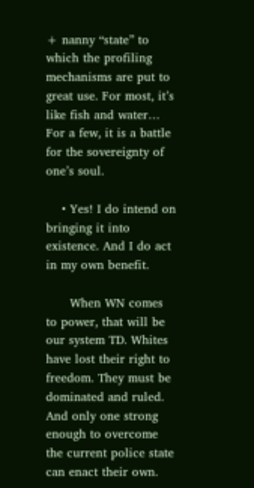+ nanny “state” to which the profiling mechanisms are put to great use. For most, it’s like fish and water… For a few, it is a battle for the sovereignty of one’s soul.

    • Yes! I do intend on bringing it into existence. And I do act in my own benefit.

      When WN comes to power, that will be our system TD. Whites have lost their right to freedom. They must be dominated and ruled. And only one strong enough to overcome the current police state can enact their own.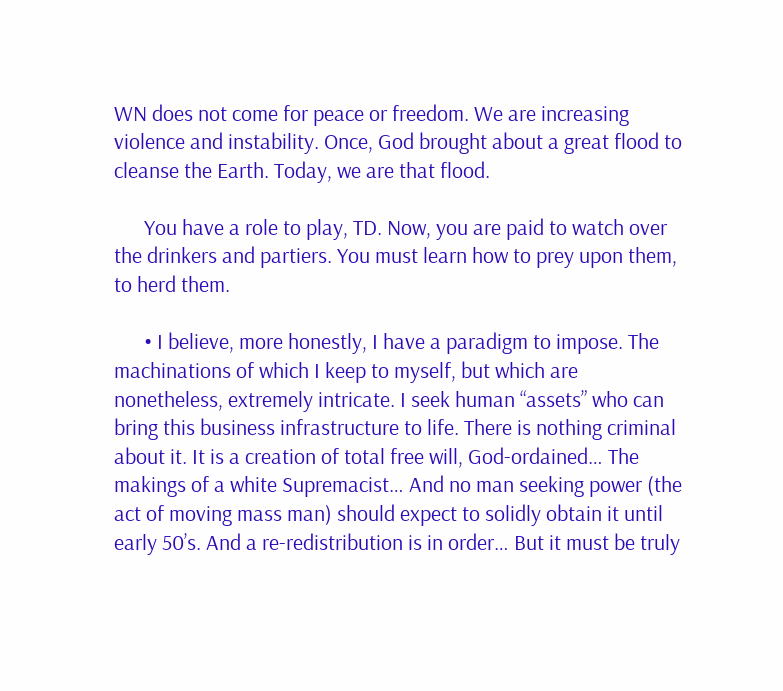WN does not come for peace or freedom. We are increasing violence and instability. Once, God brought about a great flood to cleanse the Earth. Today, we are that flood.

      You have a role to play, TD. Now, you are paid to watch over the drinkers and partiers. You must learn how to prey upon them, to herd them.

      • I believe, more honestly, I have a paradigm to impose. The machinations of which I keep to myself, but which are nonetheless, extremely intricate. I seek human “assets” who can bring this business infrastructure to life. There is nothing criminal about it. It is a creation of total free will, God-ordained… The makings of a white Supremacist… And no man seeking power (the act of moving mass man) should expect to solidly obtain it until early 50’s. And a re-redistribution is in order… But it must be truly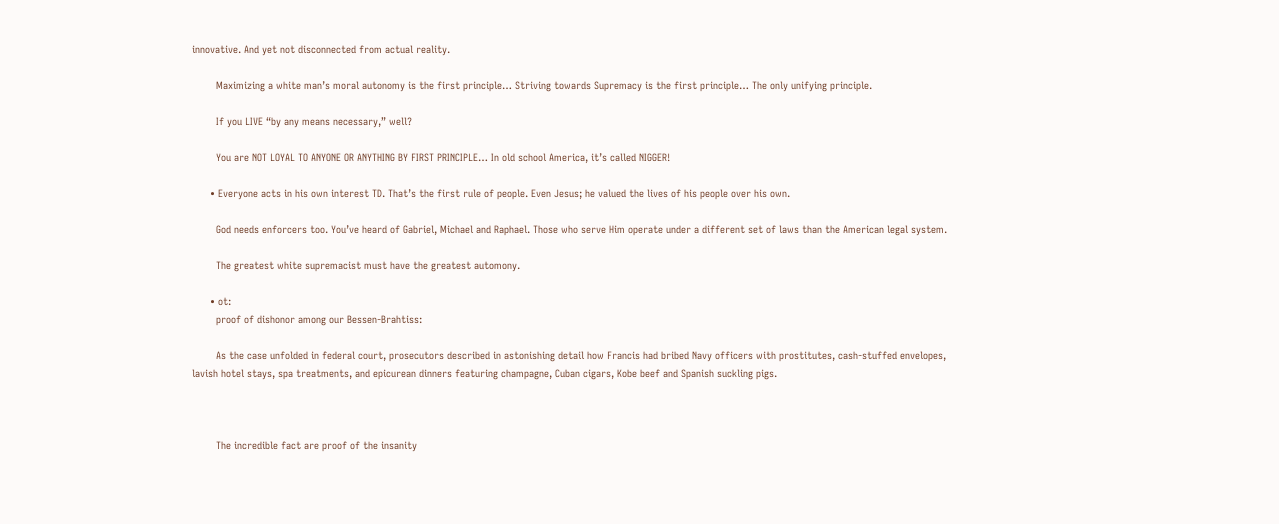innovative. And yet not disconnected from actual reality.

        Maximizing a white man’s moral autonomy is the first principle… Striving towards Supremacy is the first principle… The only unifying principle.

        If you LIVE “by any means necessary,” well?

        You are NOT LOYAL TO ANYONE OR ANYTHING BY FIRST PRINCIPLE… In old school America, it’s called NIGGER!

      • Everyone acts in his own interest TD. That’s the first rule of people. Even Jesus; he valued the lives of his people over his own.

        God needs enforcers too. You’ve heard of Gabriel, Michael and Raphael. Those who serve Him operate under a different set of laws than the American legal system.

        The greatest white supremacist must have the greatest automony.

      • ot:
        proof of dishonor among our Bessen-Brahtiss:

        As the case unfolded in federal court, prosecutors described in astonishing detail how Francis had bribed Navy officers with prostitutes, cash-stuffed envelopes, lavish hotel stays, spa treatments, and epicurean dinners featuring champagne, Cuban cigars, Kobe beef and Spanish suckling pigs.



        The incredible fact are proof of the insanity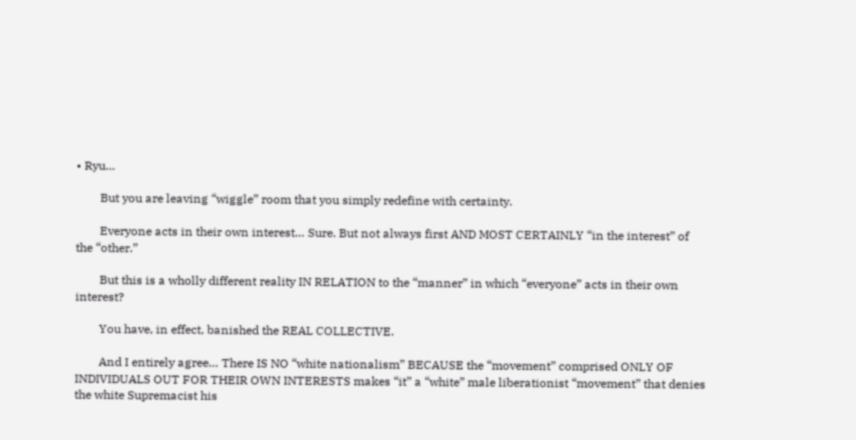• Ryu…

        But you are leaving “wiggle” room that you simply redefine with certainty.

        Everyone acts in their own interest… Sure. But not always first AND MOST CERTAINLY “in the interest” of the “other.”

        But this is a wholly different reality IN RELATION to the “manner” in which “everyone” acts in their own interest?

        You have, in effect, banished the REAL COLLECTIVE.

        And I entirely agree… There IS NO “white nationalism” BECAUSE the “movement” comprised ONLY OF INDIVIDUALS OUT FOR THEIR OWN INTERESTS makes “it” a “white” male liberationist “movement” that denies the white Supremacist his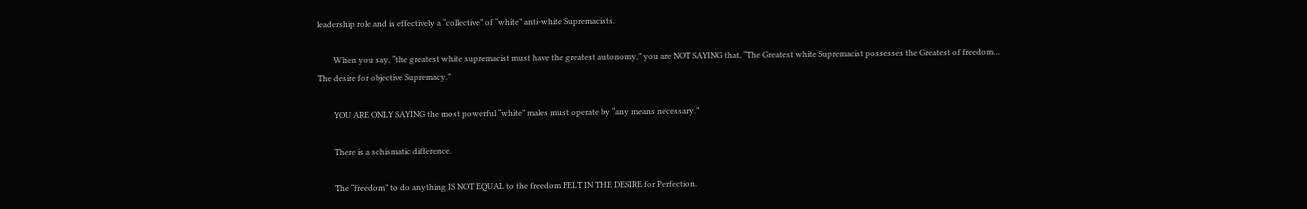leadership role and is effectively a “collective” of “white” anti-white Supremacists.

        When you say, “the greatest white supremacist must have the greatest autonomy,” you are NOT SAYING that, “The Greatest white Supremacist possesses the Greatest of freedom… The desire for objective Supremacy.”

        YOU ARE ONLY SAYING the most powerful “white” males must operate by “any means necessary.”

        There is a schismatic difference.

        The “freedom” to do anything IS NOT EQUAL to the freedom FELT IN THE DESIRE for Perfection.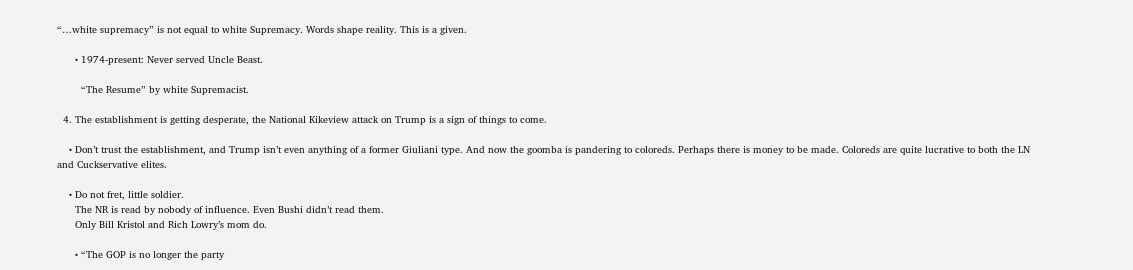“…white supremacy” is not equal to white Supremacy. Words shape reality. This is a given.

      • 1974-present: Never served Uncle Beast.

        “The Resume” by white Supremacist.

  4. The establishment is getting desperate, the National Kikeview attack on Trump is a sign of things to come.

    • Don’t trust the establishment, and Trump isn’t even anything of a former Giuliani type. And now the goomba is pandering to coloreds. Perhaps there is money to be made. Coloreds are quite lucrative to both the LN and Cuckservative elites.

    • Do not fret, little soldier.
      The NR is read by nobody of influence. Even Bushi didn’t read them.
      Only Bill Kristol and Rich Lowry’s mom do.

      • “The GOP is no longer the party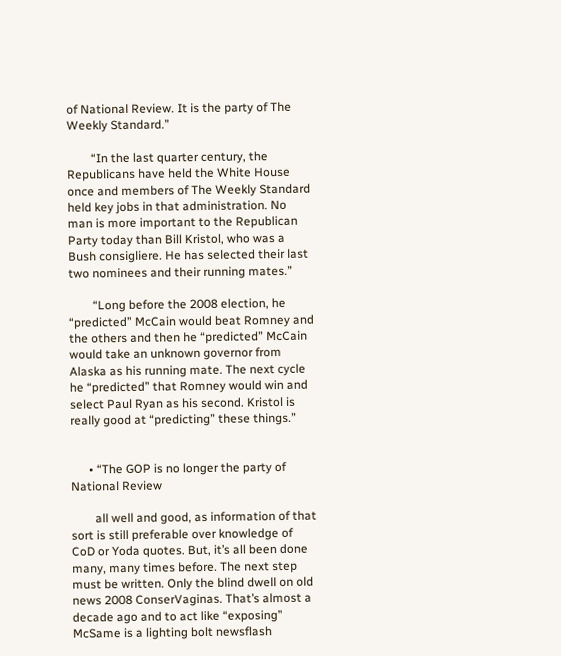of National Review. It is the party of The Weekly Standard.”

        “In the last quarter century, the Republicans have held the White House once and members of The Weekly Standard held key jobs in that administration. No man is more important to the Republican Party today than Bill Kristol, who was a Bush consigliere. He has selected their last two nominees and their running mates.”

        “Long before the 2008 election, he “predicted” McCain would beat Romney and the others and then he “predicted” McCain would take an unknown governor from Alaska as his running mate. The next cycle he “predicted” that Romney would win and select Paul Ryan as his second. Kristol is really good at “predicting” these things.”


      • “The GOP is no longer the party of National Review

        all well and good, as information of that sort is still preferable over knowledge of CoD or Yoda quotes. But, it’s all been done many, many times before. The next step must be written. Only the blind dwell on old news 2008 ConserVaginas. That’s almost a decade ago and to act like “exposing” McSame is a lighting bolt newsflash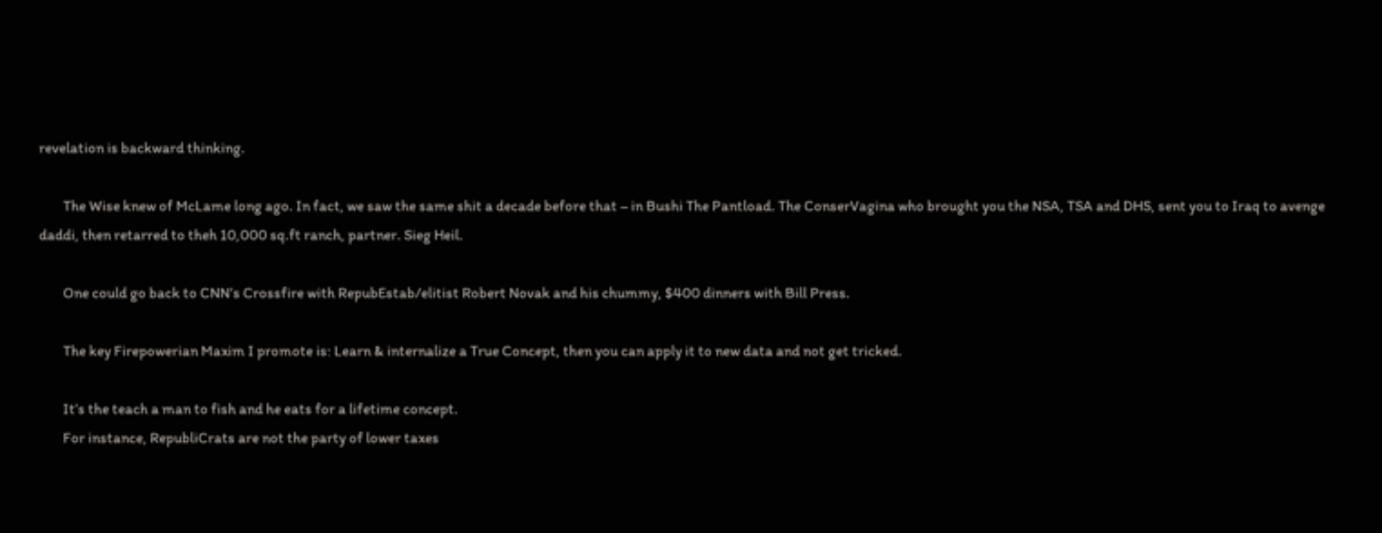revelation is backward thinking.

        The Wise knew of McLame long ago. In fact, we saw the same shit a decade before that – in Bushi The Pantload. The ConserVagina who brought you the NSA, TSA and DHS, sent you to Iraq to avenge daddi, then retarred to theh 10,000 sq.ft ranch, partner. Sieg Heil.

        One could go back to CNN’s Crossfire with RepubEstab/elitist Robert Novak and his chummy, $400 dinners with Bill Press.

        The key Firepowerian Maxim I promote is: Learn & internalize a True Concept, then you can apply it to new data and not get tricked.

        It’s the teach a man to fish and he eats for a lifetime concept.
        For instance, RepubliCrats are not the party of lower taxes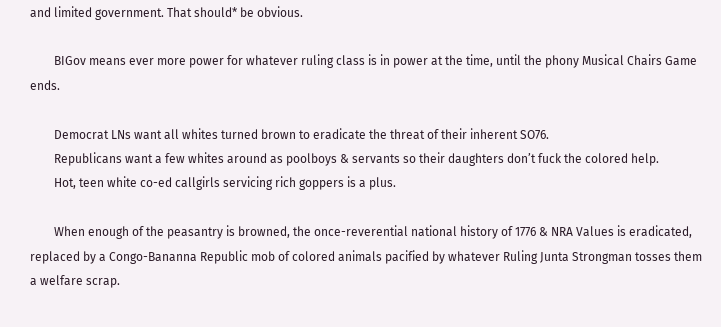and limited government. That should* be obvious.

        BIGov means ever more power for whatever ruling class is in power at the time, until the phony Musical Chairs Game ends.

        Democrat LNs want all whites turned brown to eradicate the threat of their inherent SO76.
        Republicans want a few whites around as poolboys & servants so their daughters don’t fuck the colored help.
        Hot, teen white co-ed callgirls servicing rich goppers is a plus.

        When enough of the peasantry is browned, the once-reverential national history of 1776 & NRA Values is eradicated, replaced by a Congo-Bananna Republic mob of colored animals pacified by whatever Ruling Junta Strongman tosses them a welfare scrap.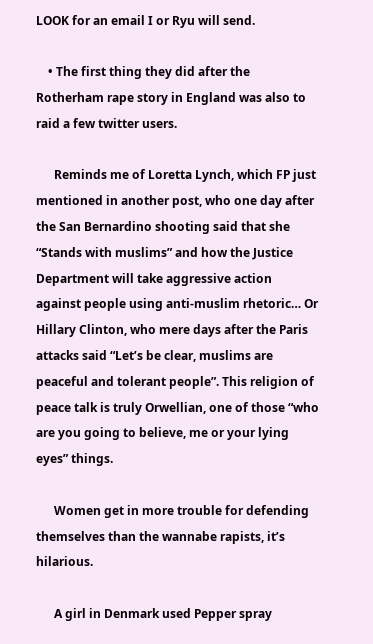LOOK for an email I or Ryu will send.

    • The first thing they did after the Rotherham rape story in England was also to raid a few twitter users.

      Reminds me of Loretta Lynch, which FP just mentioned in another post, who one day after the San Bernardino shooting said that she “Stands with muslims” and how the Justice Department will take aggressive action against people using anti-muslim rhetoric… Or Hillary Clinton, who mere days after the Paris attacks said “Let’s be clear, muslims are peaceful and tolerant people”. This religion of peace talk is truly Orwellian, one of those “who are you going to believe, me or your lying eyes” things.

      Women get in more trouble for defending themselves than the wannabe rapists, it’s hilarious.

      A girl in Denmark used Pepper spray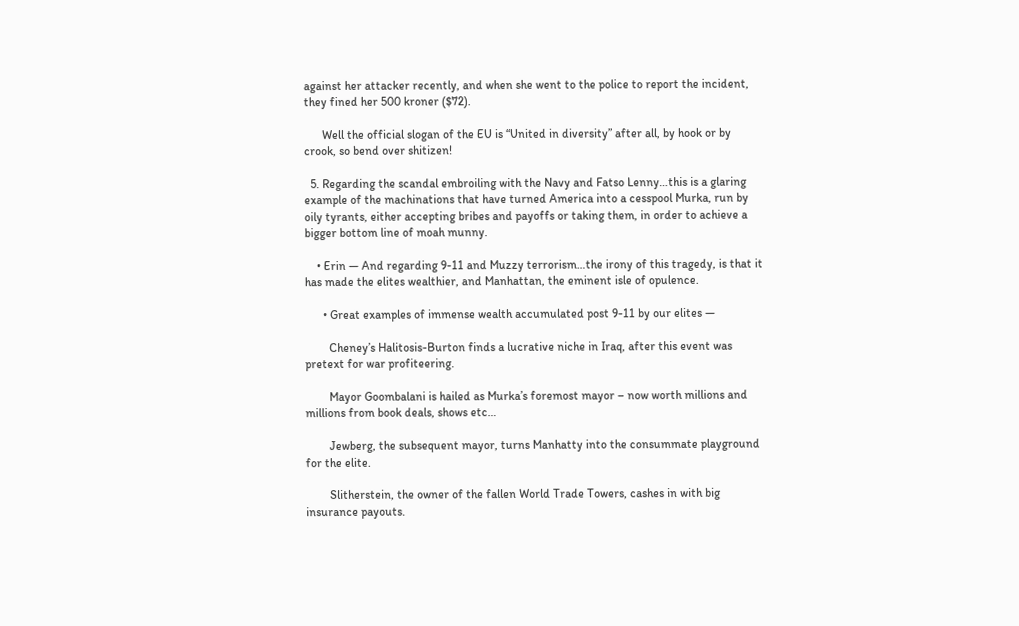against her attacker recently, and when she went to the police to report the incident, they fined her 500 kroner ($72).

      Well the official slogan of the EU is “United in diversity” after all, by hook or by crook, so bend over shitizen!

  5. Regarding the scandal embroiling with the Navy and Fatso Lenny…this is a glaring example of the machinations that have turned America into a cesspool Murka, run by oily tyrants, either accepting bribes and payoffs or taking them, in order to achieve a bigger bottom line of moah munny.

    • Erin — And regarding 9-11 and Muzzy terrorism…the irony of this tragedy, is that it has made the elites wealthier, and Manhattan, the eminent isle of opulence.

      • Great examples of immense wealth accumulated post 9-11 by our elites —

        Cheney’s Halitosis-Burton finds a lucrative niche in Iraq, after this event was pretext for war profiteering.

        Mayor Goombalani is hailed as Murka’s foremost mayor – now worth millions and millions from book deals, shows etc…

        Jewberg, the subsequent mayor, turns Manhatty into the consummate playground for the elite.

        Slitherstein, the owner of the fallen World Trade Towers, cashes in with big insurance payouts.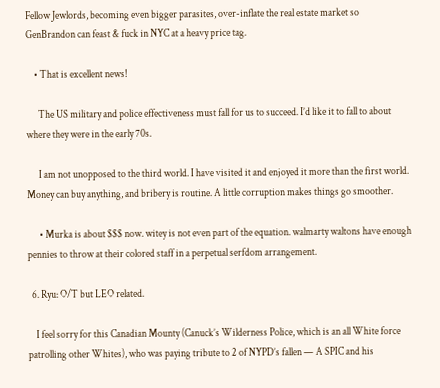Fellow Jewlords, becoming even bigger parasites, over-inflate the real estate market so GenBrandon can feast & fuck in NYC at a heavy price tag.

    • That is excellent news!

      The US military and police effectiveness must fall for us to succeed. I’d like it to fall to about where they were in the early 70s.

      I am not unopposed to the third world. I have visited it and enjoyed it more than the first world. Money can buy anything, and bribery is routine. A little corruption makes things go smoother.

      • Murka is about $$$ now. witey is not even part of the equation. walmarty waltons have enough pennies to throw at their colored staff in a perpetual serfdom arrangement.

  6. Ryu: O/T but LEO related.

    I feel sorry for this Canadian Mounty (Canuck’s Wilderness Police, which is an all White force patrolling other Whites), who was paying tribute to 2 of NYPD’s fallen — A SPIC and his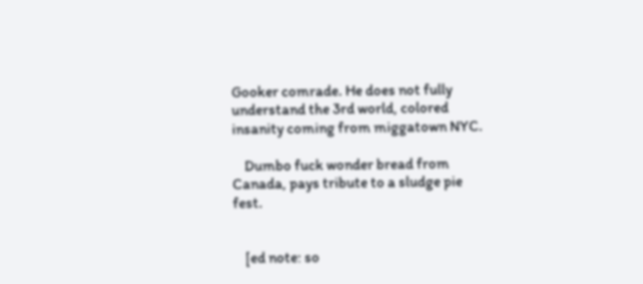Gooker comrade. He does not fully understand the 3rd world, colored insanity coming from miggatown NYC.

    Dumbo fuck wonder bread from Canada, pays tribute to a sludge pie fest.


    [ed note: so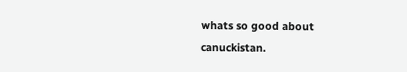whats so good about canuckistan.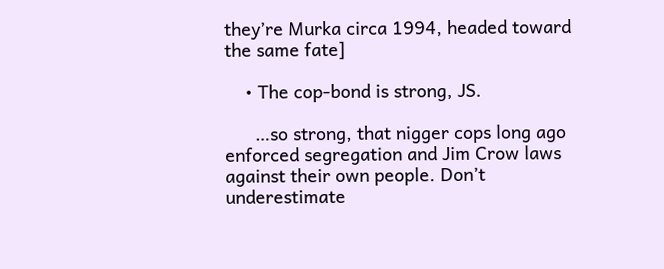they’re Murka circa 1994, headed toward the same fate]

    • The cop-bond is strong, JS.

      …so strong, that nigger cops long ago enforced segregation and Jim Crow laws against their own people. Don’t underestimate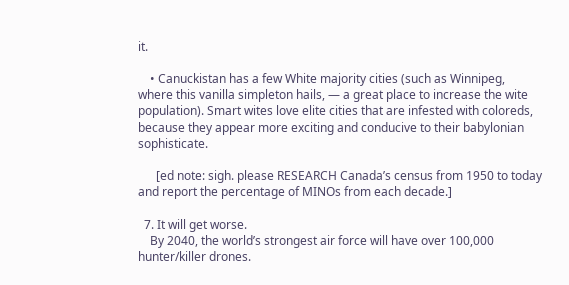it.

    • Canuckistan has a few White majority cities (such as Winnipeg, where this vanilla simpleton hails, — a great place to increase the wite population). Smart wites love elite cities that are infested with coloreds, because they appear more exciting and conducive to their babylonian sophisticate.

      [ed note: sigh. please RESEARCH Canada’s census from 1950 to today and report the percentage of MINOs from each decade.]

  7. It will get worse.
    By 2040, the world’s strongest air force will have over 100,000 hunter/killer drones.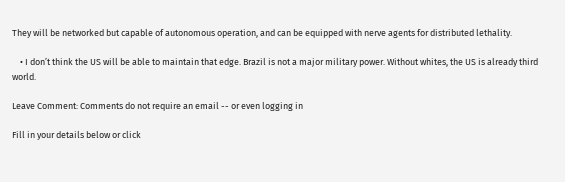They will be networked but capable of autonomous operation, and can be equipped with nerve agents for distributed lethality.

    • I don’t think the US will be able to maintain that edge. Brazil is not a major military power. Without whites, the US is already third world.

Leave Comment: Comments do not require an email -- or even logging in

Fill in your details below or click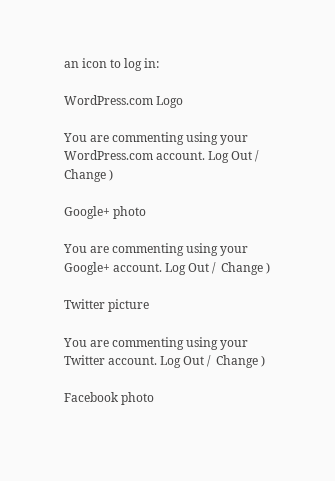an icon to log in:

WordPress.com Logo

You are commenting using your WordPress.com account. Log Out /  Change )

Google+ photo

You are commenting using your Google+ account. Log Out /  Change )

Twitter picture

You are commenting using your Twitter account. Log Out /  Change )

Facebook photo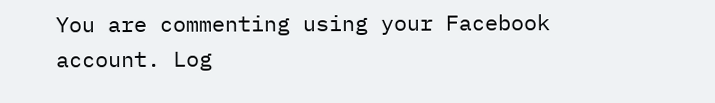You are commenting using your Facebook account. Log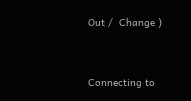Out /  Change )


Connecting to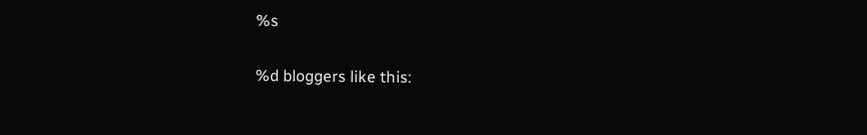%s

%d bloggers like this: